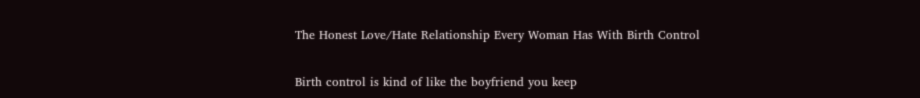The Honest Love/Hate Relationship Every Woman Has With Birth Control

Birth control is kind of like the boyfriend you keep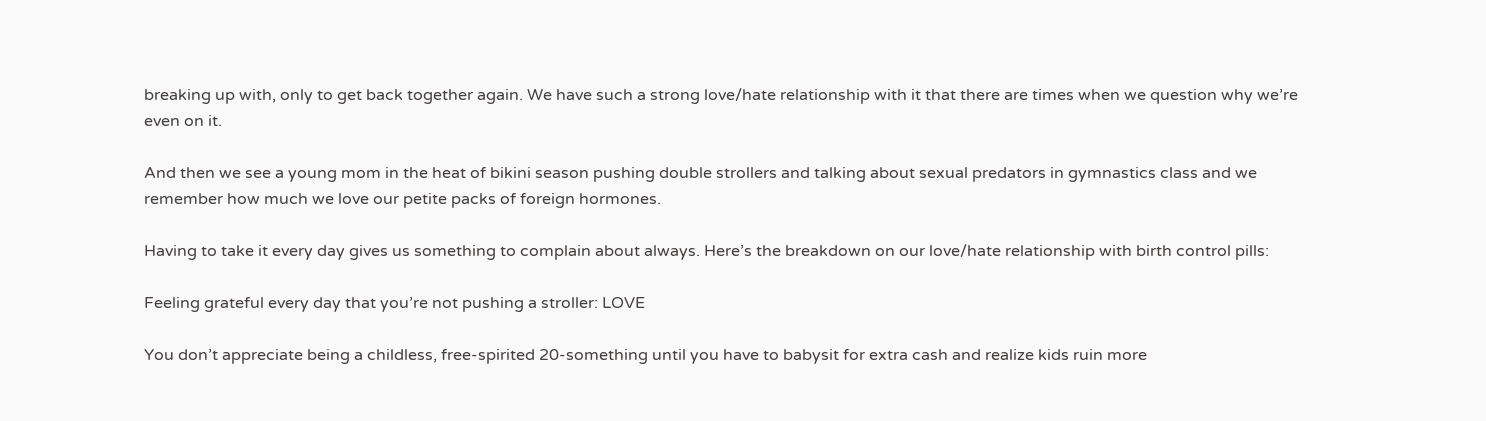breaking up with, only to get back together again. We have such a strong love/hate relationship with it that there are times when we question why we’re even on it.

And then we see a young mom in the heat of bikini season pushing double strollers and talking about sexual predators in gymnastics class and we remember how much we love our petite packs of foreign hormones.

Having to take it every day gives us something to complain about always. Here’s the breakdown on our love/hate relationship with birth control pills:

Feeling grateful every day that you’re not pushing a stroller: LOVE

You don’t appreciate being a childless, free-spirited 20-something until you have to babysit for extra cash and realize kids ruin more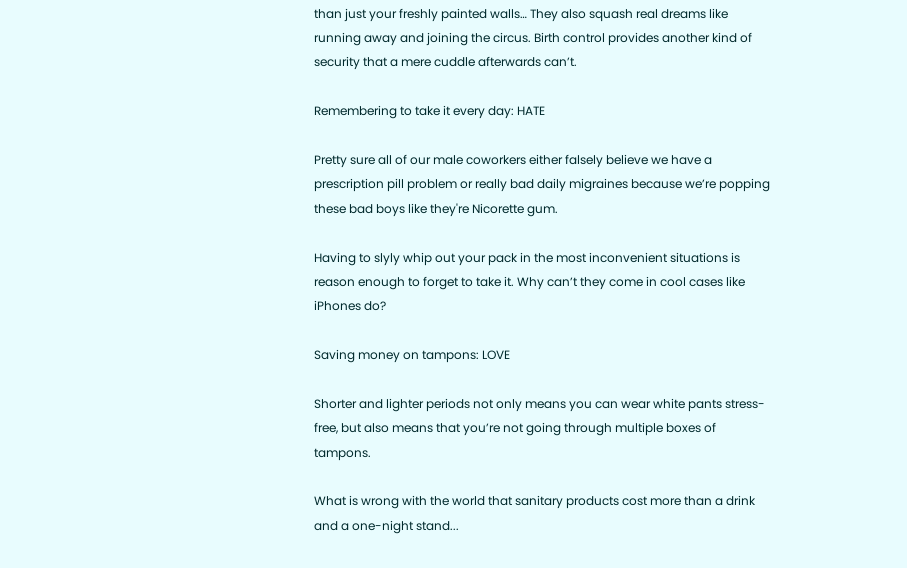than just your freshly painted walls… They also squash real dreams like running away and joining the circus. Birth control provides another kind of security that a mere cuddle afterwards can’t.

Remembering to take it every day: HATE

Pretty sure all of our male coworkers either falsely believe we have a prescription pill problem or really bad daily migraines because we’re popping these bad boys like they're Nicorette gum.

Having to slyly whip out your pack in the most inconvenient situations is reason enough to forget to take it. Why can’t they come in cool cases like iPhones do?

Saving money on tampons: LOVE

Shorter and lighter periods not only means you can wear white pants stress-free, but also means that you’re not going through multiple boxes of tampons.

What is wrong with the world that sanitary products cost more than a drink and a one-night stand...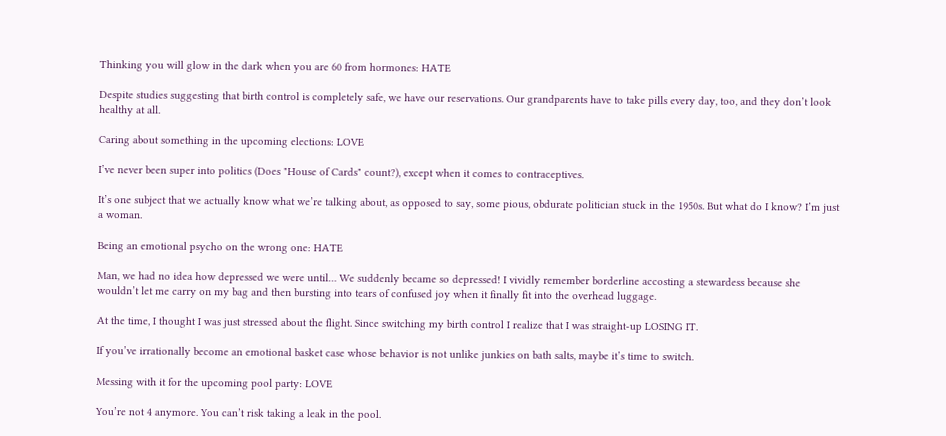Thinking you will glow in the dark when you are 60 from hormones: HATE

Despite studies suggesting that birth control is completely safe, we have our reservations. Our grandparents have to take pills every day, too, and they don’t look healthy at all.

Caring about something in the upcoming elections: LOVE

I’ve never been super into politics (Does "House of Cards" count?), except when it comes to contraceptives.

It’s one subject that we actually know what we’re talking about, as opposed to say, some pious, obdurate politician stuck in the 1950s. But what do I know? I’m just a woman.

Being an emotional psycho on the wrong one: HATE

Man, we had no idea how depressed we were until… We suddenly became so depressed! I vividly remember borderline accosting a stewardess because she wouldn’t let me carry on my bag and then bursting into tears of confused joy when it finally fit into the overhead luggage.

At the time, I thought I was just stressed about the flight. Since switching my birth control I realize that I was straight-up LOSING IT.

If you’ve irrationally become an emotional basket case whose behavior is not unlike junkies on bath salts, maybe it’s time to switch.

Messing with it for the upcoming pool party: LOVE

You’re not 4 anymore. You can’t risk taking a leak in the pool.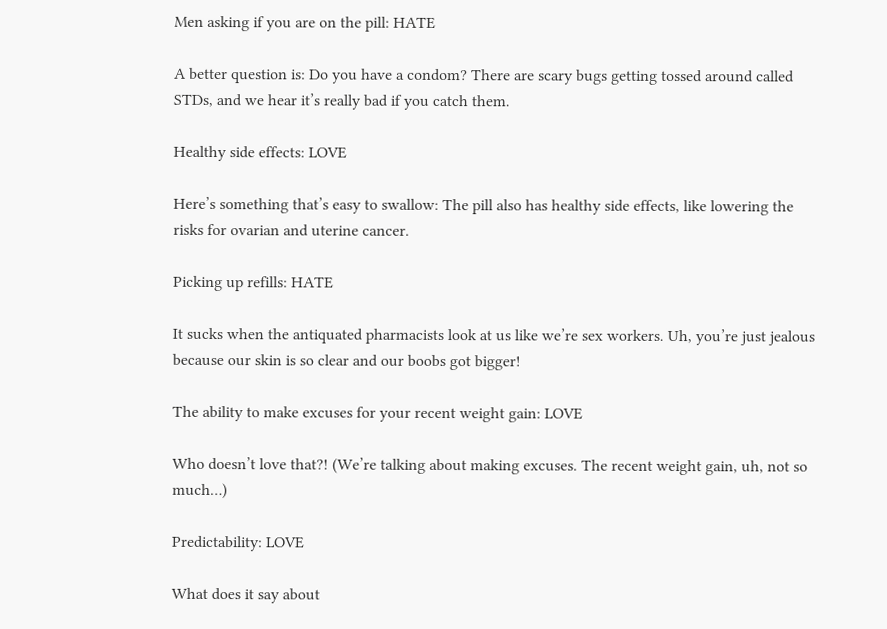Men asking if you are on the pill: HATE

A better question is: Do you have a condom? There are scary bugs getting tossed around called STDs, and we hear it’s really bad if you catch them.

Healthy side effects: LOVE

Here’s something that’s easy to swallow: The pill also has healthy side effects, like lowering the risks for ovarian and uterine cancer.

Picking up refills: HATE

It sucks when the antiquated pharmacists look at us like we’re sex workers. Uh, you’re just jealous because our skin is so clear and our boobs got bigger!

The ability to make excuses for your recent weight gain: LOVE

Who doesn’t love that?! (We’re talking about making excuses. The recent weight gain, uh, not so much…)

Predictability: LOVE

What does it say about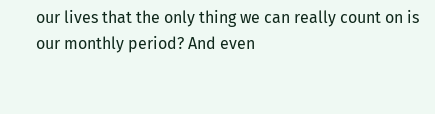our lives that the only thing we can really count on is our monthly period? And even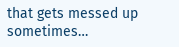that gets messed up sometimes…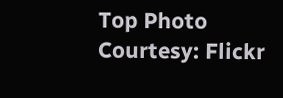Top Photo Courtesy: Flickr